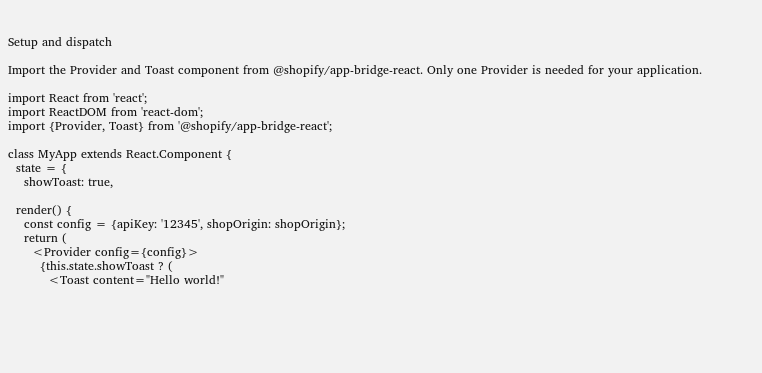Setup and dispatch

Import the Provider and Toast component from @shopify/app-bridge-react. Only one Provider is needed for your application.

import React from 'react';
import ReactDOM from 'react-dom';
import {Provider, Toast} from '@shopify/app-bridge-react';

class MyApp extends React.Component {
  state = {
    showToast: true,

  render() {
    const config = {apiKey: '12345', shopOrigin: shopOrigin};
    return (
      <Provider config={config}>
        {this.state.showToast ? (
          <Toast content="Hello world!"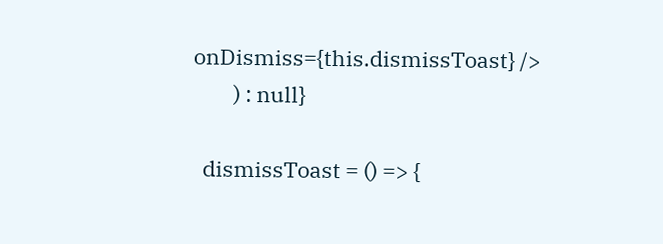onDismiss={this.dismissToast} />
        ) : null}

  dismissToast = () => {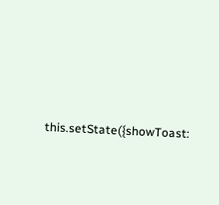this.setState({showToast: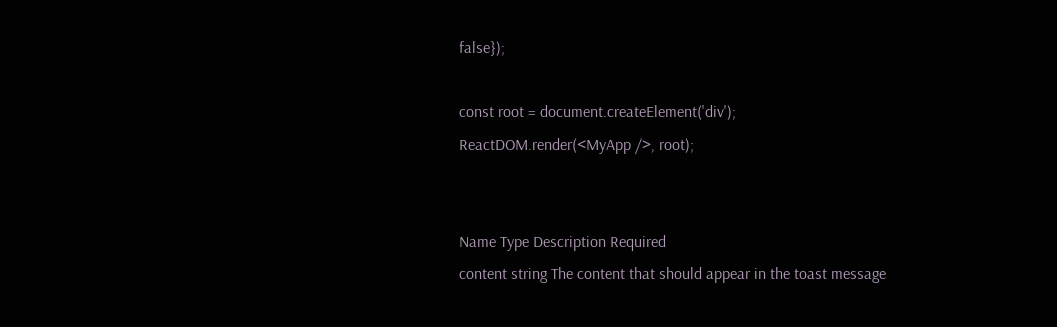false});

const root = document.createElement('div');
ReactDOM.render(<MyApp />, root);


Name Type Description Required
content string The content that should appear in the toast message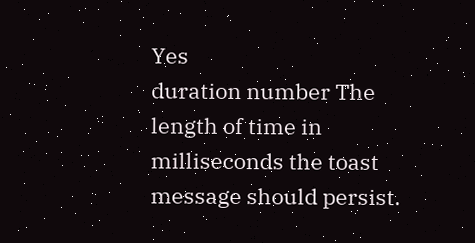Yes
duration number The length of time in milliseconds the toast message should persist.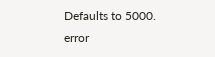Defaults to 5000.
error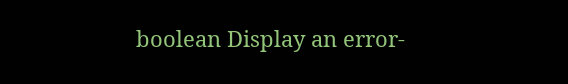boolean Display an error-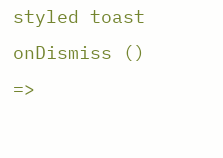styled toast
onDismiss () =>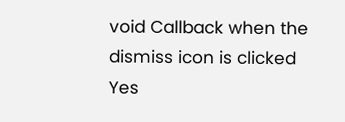void Callback when the dismiss icon is clicked Yes